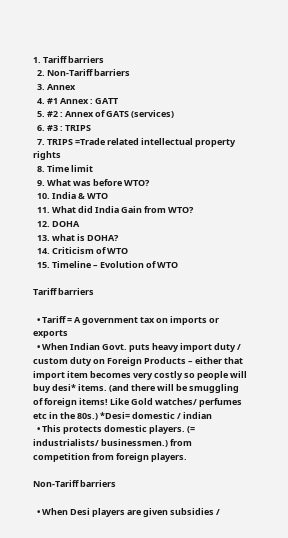1. Tariff barriers
  2. Non-Tariff barriers
  3. Annex
  4. #1 Annex : GATT
  5. #2 : Annex of GATS (services)
  6. #3 : TRIPS
  7. TRIPS =Trade related intellectual property rights
  8. Time limit
  9. What was before WTO?
  10. India & WTO
  11. What did India Gain from WTO?
  12. DOHA
  13. what is DOHA?
  14. Criticism of WTO
  15. Timeline – Evolution of WTO

Tariff barriers

  • Tariff = A government tax on imports or exports
  • When Indian Govt. puts heavy import duty / custom duty on Foreign Products – either that import item becomes very costly so people will buy desi* items. (and there will be smuggling of foreign items! Like Gold watches/ perfumes etc in the 80s.) *Desi= domestic / indian
  • This protects domestic players. (= industrialists/ businessmen.) from competition from foreign players.

Non-Tariff barriers

  • When Desi players are given subsidies /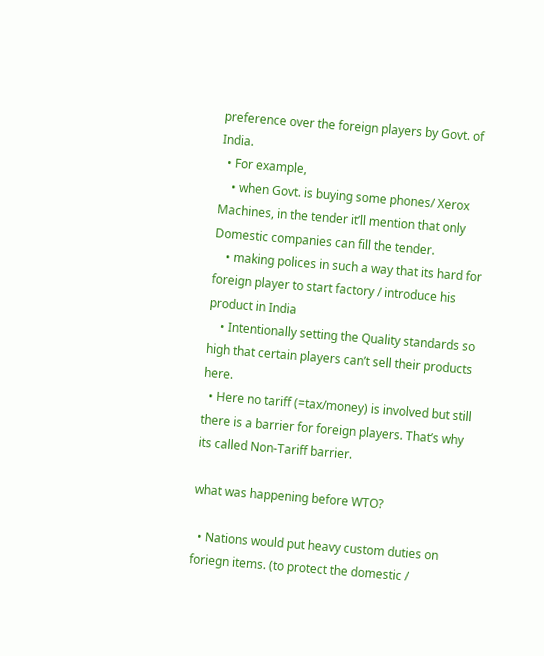preference over the foreign players by Govt. of India.
  • For example,
    • when Govt. is buying some phones/ Xerox Machines, in the tender it’ll mention that only Domestic companies can fill the tender.
    • making polices in such a way that its hard for foreign player to start factory / introduce his product in India
    • Intentionally setting the Quality standards so high that certain players can’t sell their products here.
  • Here no tariff (=tax/money) is involved but still there is a barrier for foreign players. That’s why its called Non-Tariff barrier.

what was happening before WTO?

  • Nations would put heavy custom duties on foriegn items. (to protect the domestic /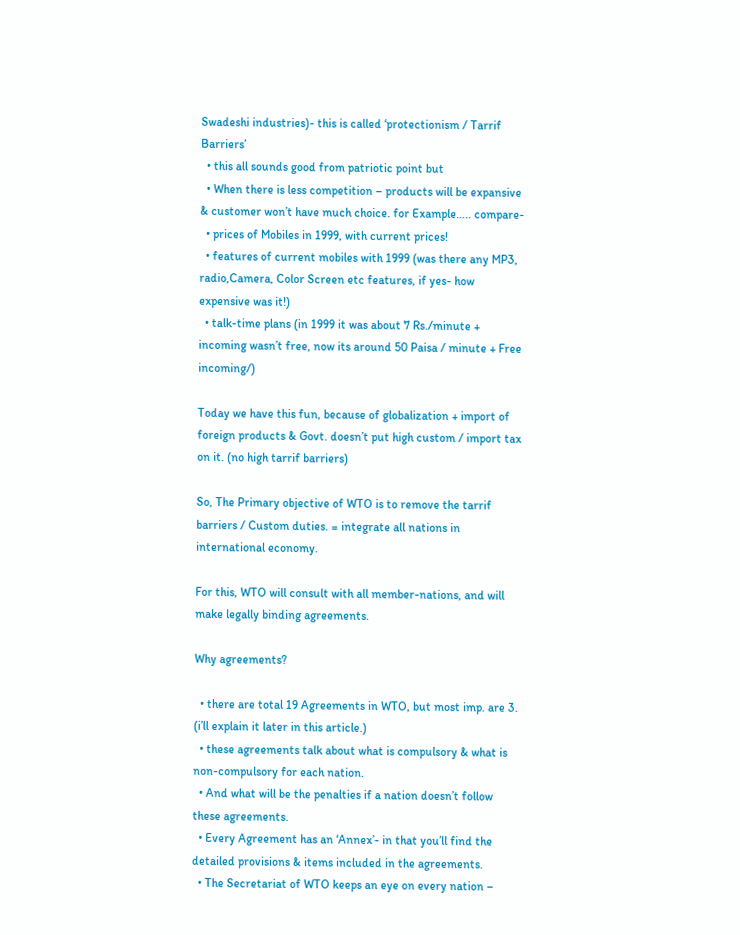Swadeshi industries)- this is called ‘protectionism / Tarrif Barriers’
  • this all sounds good from patriotic point but
  • When there is less competition – products will be expansive & customer won’t have much choice. for Example….. compare-
  • prices of Mobiles in 1999, with current prices!
  • features of current mobiles with 1999 (was there any MP3, radio,Camera, Color Screen etc features, if yes- how expensive was it!)
  • talk-time plans (in 1999 it was about 7 Rs./minute + incoming wasn’t free, now its around 50 Paisa / minute + Free incoming/)

Today we have this fun, because of globalization + import of foreign products & Govt. doesn’t put high custom / import tax on it. (no high tarrif barriers)

So, The Primary objective of WTO is to remove the tarrif barriers / Custom duties. = integrate all nations in international economy.

For this, WTO will consult with all member-nations, and will make legally binding agreements.

Why agreements?

  • there are total 19 Agreements in WTO, but most imp. are 3. (i’ll explain it later in this article.)
  • these agreements talk about what is compulsory & what is non-compulsory for each nation.
  • And what will be the penalties if a nation doesn’t follow these agreements.
  • Every Agreement has an ‘Annex’- in that you’ll find the detailed provisions & items included in the agreements.
  • The Secretariat of WTO keeps an eye on every nation –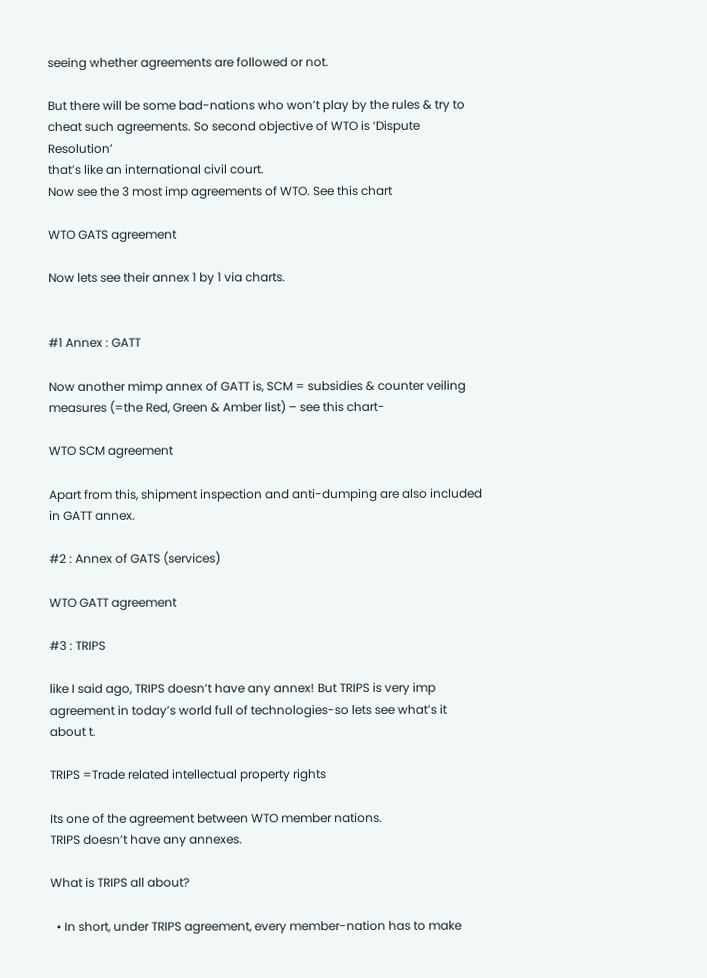seeing whether agreements are followed or not.

But there will be some bad-nations who won’t play by the rules & try to cheat such agreements. So second objective of WTO is ‘Dispute Resolution’
that’s like an international civil court.
Now see the 3 most imp agreements of WTO. See this chart

WTO GATS agreement

Now lets see their annex 1 by 1 via charts.


#1 Annex : GATT

Now another mimp annex of GATT is, SCM = subsidies & counter veiling measures (=the Red, Green & Amber list) – see this chart-

WTO SCM agreement

Apart from this, shipment inspection and anti-dumping are also included in GATT annex.

#2 : Annex of GATS (services)

WTO GATT agreement

#3 : TRIPS

like I said ago, TRIPS doesn’t have any annex! But TRIPS is very imp agreement in today’s world full of technologies-so lets see what’s it about t.

TRIPS =Trade related intellectual property rights

Its one of the agreement between WTO member nations.
TRIPS doesn’t have any annexes.

What is TRIPS all about?

  • In short, under TRIPS agreement, every member-nation has to make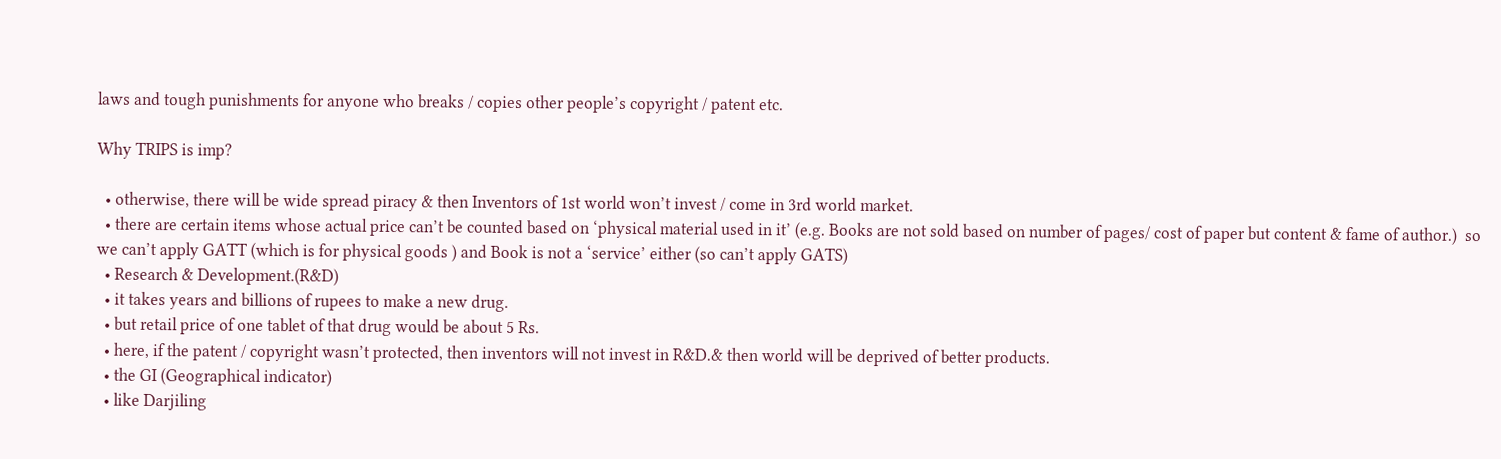laws and tough punishments for anyone who breaks / copies other people’s copyright / patent etc.

Why TRIPS is imp?

  • otherwise, there will be wide spread piracy & then Inventors of 1st world won’t invest / come in 3rd world market.
  • there are certain items whose actual price can’t be counted based on ‘physical material used in it’ (e.g. Books are not sold based on number of pages/ cost of paper but content & fame of author.)  so we can’t apply GATT (which is for physical goods ) and Book is not a ‘service’ either (so can’t apply GATS)
  • Research & Development.(R&D)
  • it takes years and billions of rupees to make a new drug.
  • but retail price of one tablet of that drug would be about 5 Rs.
  • here, if the patent / copyright wasn’t protected, then inventors will not invest in R&D.& then world will be deprived of better products.
  • the GI (Geographical indicator)
  • like Darjiling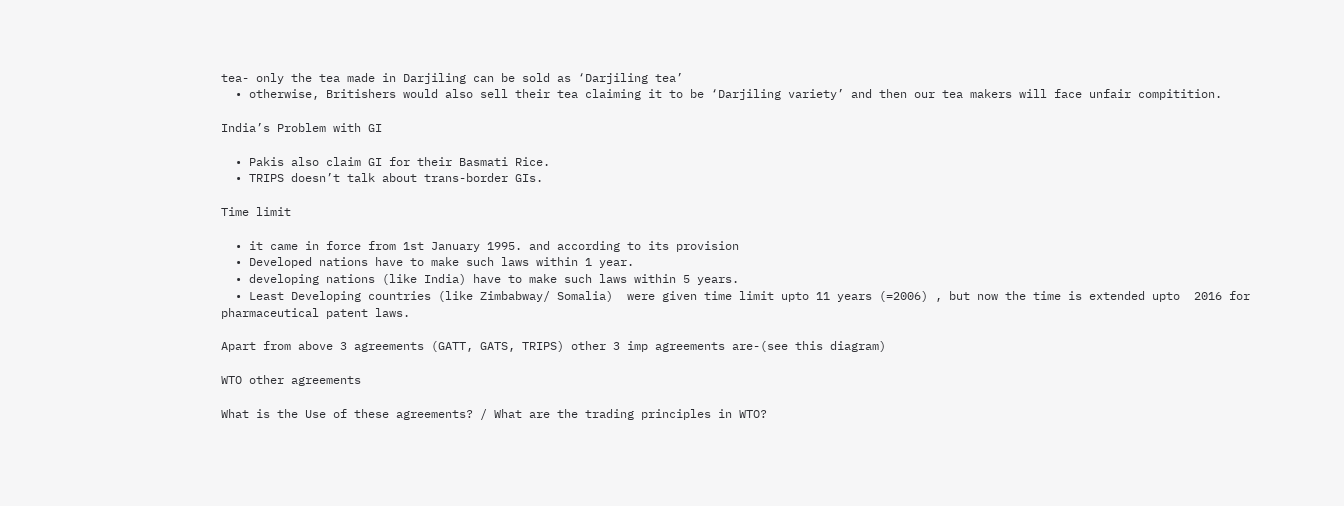tea- only the tea made in Darjiling can be sold as ‘Darjiling tea’
  • otherwise, Britishers would also sell their tea claiming it to be ‘Darjiling variety’ and then our tea makers will face unfair compitition.

India’s Problem with GI

  • Pakis also claim GI for their Basmati Rice.
  • TRIPS doesn’t talk about trans-border GIs.

Time limit

  • it came in force from 1st January 1995. and according to its provision
  • Developed nations have to make such laws within 1 year.
  • developing nations (like India) have to make such laws within 5 years.
  • Least Developing countries (like Zimbabway/ Somalia)  were given time limit upto 11 years (=2006) , but now the time is extended upto  2016 for pharmaceutical patent laws.

Apart from above 3 agreements (GATT, GATS, TRIPS) other 3 imp agreements are-(see this diagram)

WTO other agreements

What is the Use of these agreements? / What are the trading principles in WTO?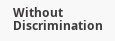Without Discrimination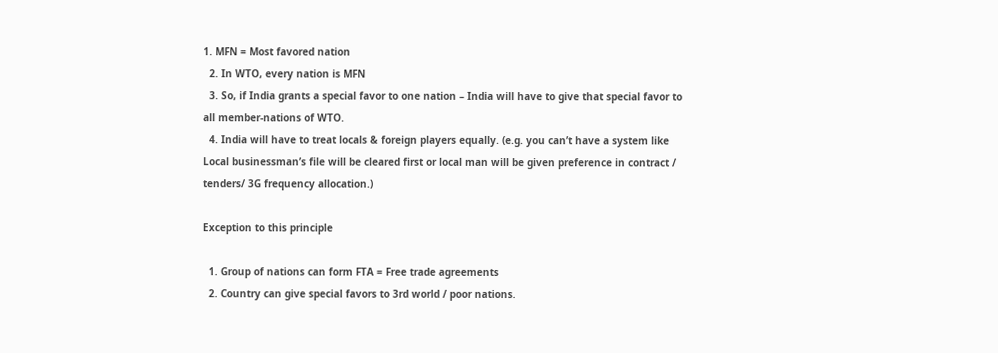1. MFN = Most favored nation
  2. In WTO, every nation is MFN
  3. So, if India grants a special favor to one nation – India will have to give that special favor to all member-nations of WTO.
  4. India will have to treat locals & foreign players equally. (e.g. you can’t have a system like Local businessman’s file will be cleared first or local man will be given preference in contract / tenders/ 3G frequency allocation.)

Exception to this principle

  1. Group of nations can form FTA = Free trade agreements
  2. Country can give special favors to 3rd world / poor nations.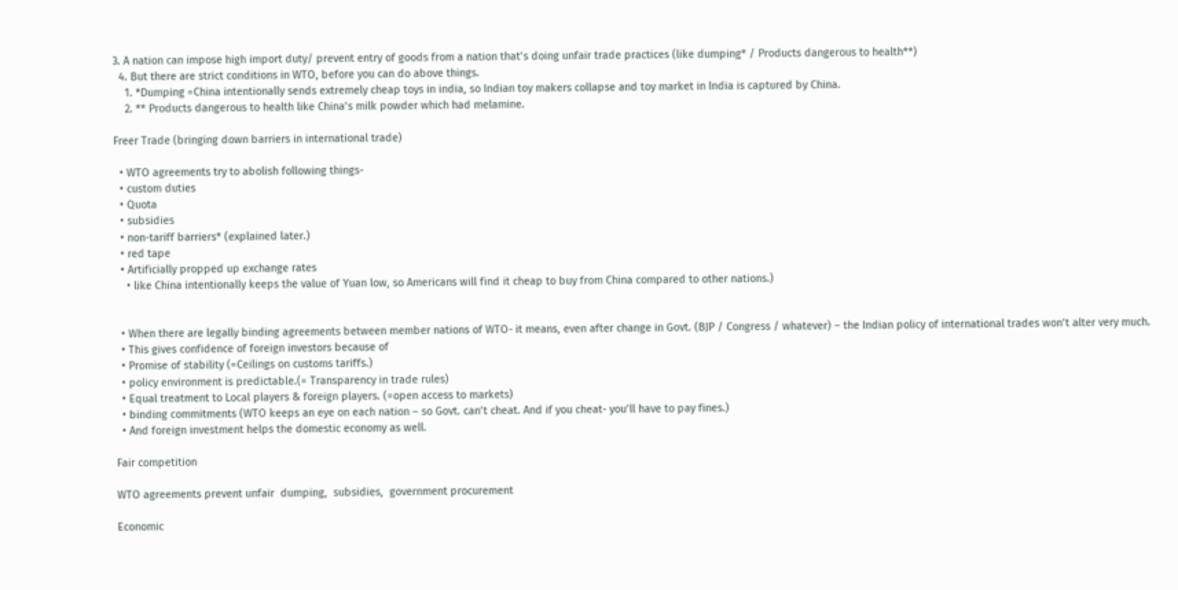3. A nation can impose high import duty/ prevent entry of goods from a nation that’s doing unfair trade practices (like dumping* / Products dangerous to health**)
  4. But there are strict conditions in WTO, before you can do above things.
    1. *Dumping =China intentionally sends extremely cheap toys in india, so Indian toy makers collapse and toy market in India is captured by China.
    2. ** Products dangerous to health like China’s milk powder which had melamine.

Freer Trade (bringing down barriers in international trade)

  • WTO agreements try to abolish following things-
  • custom duties
  • Quota
  • subsidies
  • non-tariff barriers* (explained later.)
  • red tape
  • Artificially propped up exchange rates
    • like China intentionally keeps the value of Yuan low, so Americans will find it cheap to buy from China compared to other nations.)


  • When there are legally binding agreements between member nations of WTO- it means, even after change in Govt. (BJP / Congress / whatever) – the Indian policy of international trades won’t alter very much.
  • This gives confidence of foreign investors because of
  • Promise of stability (=Ceilings on customs tariffs.)
  • policy environment is predictable.(= Transparency in trade rules)
  • Equal treatment to Local players & foreign players. (=open access to markets)
  • binding commitments (WTO keeps an eye on each nation – so Govt. can’t cheat. And if you cheat- you’ll have to pay fines.)
  • And foreign investment helps the domestic economy as well.

Fair competition

WTO agreements prevent unfair  dumping,  subsidies,  government procurement

Economic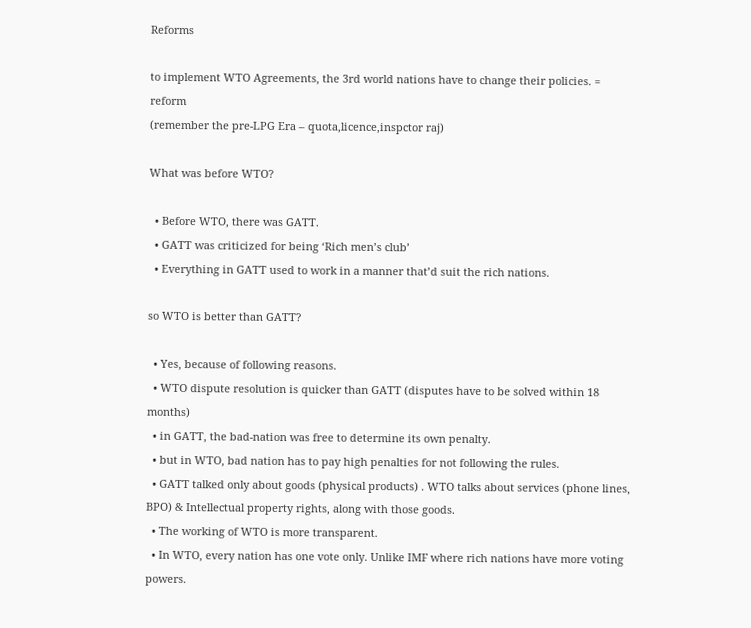Reforms

to implement WTO Agreements, the 3rd world nations have to change their policies. = reform
(remember the pre-LPG Era – quota,licence,inspctor raj)

What was before WTO?

  • Before WTO, there was GATT.
  • GATT was criticized for being ‘Rich men’s club’
  • Everything in GATT used to work in a manner that’d suit the rich nations.

so WTO is better than GATT?

  • Yes, because of following reasons.
  • WTO dispute resolution is quicker than GATT (disputes have to be solved within 18 months)
  • in GATT, the bad-nation was free to determine its own penalty.
  • but in WTO, bad nation has to pay high penalties for not following the rules.
  • GATT talked only about goods (physical products) . WTO talks about services (phone lines, BPO) & Intellectual property rights, along with those goods.
  • The working of WTO is more transparent.
  • In WTO, every nation has one vote only. Unlike IMF where rich nations have more voting powers.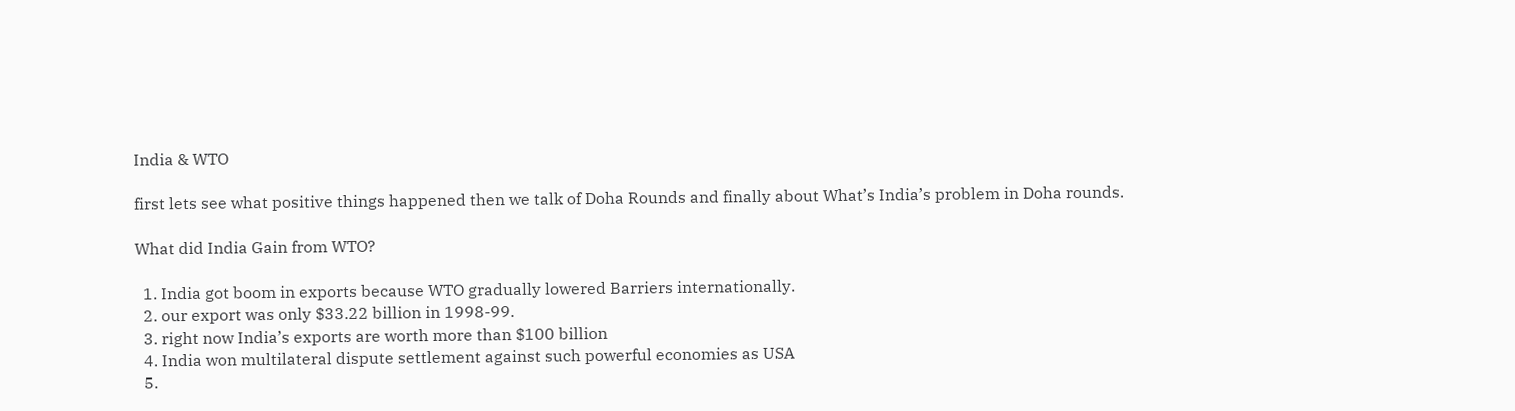India & WTO

first lets see what positive things happened then we talk of Doha Rounds and finally about What’s India’s problem in Doha rounds.

What did India Gain from WTO?

  1. India got boom in exports because WTO gradually lowered Barriers internationally.
  2. our export was only $33.22 billion in 1998-99.
  3. right now India’s exports are worth more than $100 billion
  4. India won multilateral dispute settlement against such powerful economies as USA
  5.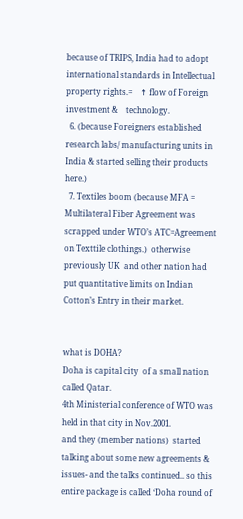because of TRIPS, India had to adopt international standards in Intellectual property rights.=    ↑ flow of Foreign investment &    technology.
  6. (because Foreigners established research labs/ manufacturing units in India & started selling their products here.)
  7. Textiles boom (because MFA = Multilateral Fiber Agreement was scrapped under WTO’s ATC=Agreement on Texttile clothings.)  otherwise previously UK  and other nation had put quantitative limits on Indian Cotton’s Entry in their market.


what is DOHA?
Doha is capital city  of a small nation called Qatar.
4th Ministerial conference of WTO was held in that city in Nov.2001.
and they (member nations)  started talking about some new agreements & issues- and the talks continued.. so this entire package is called ‘Doha round of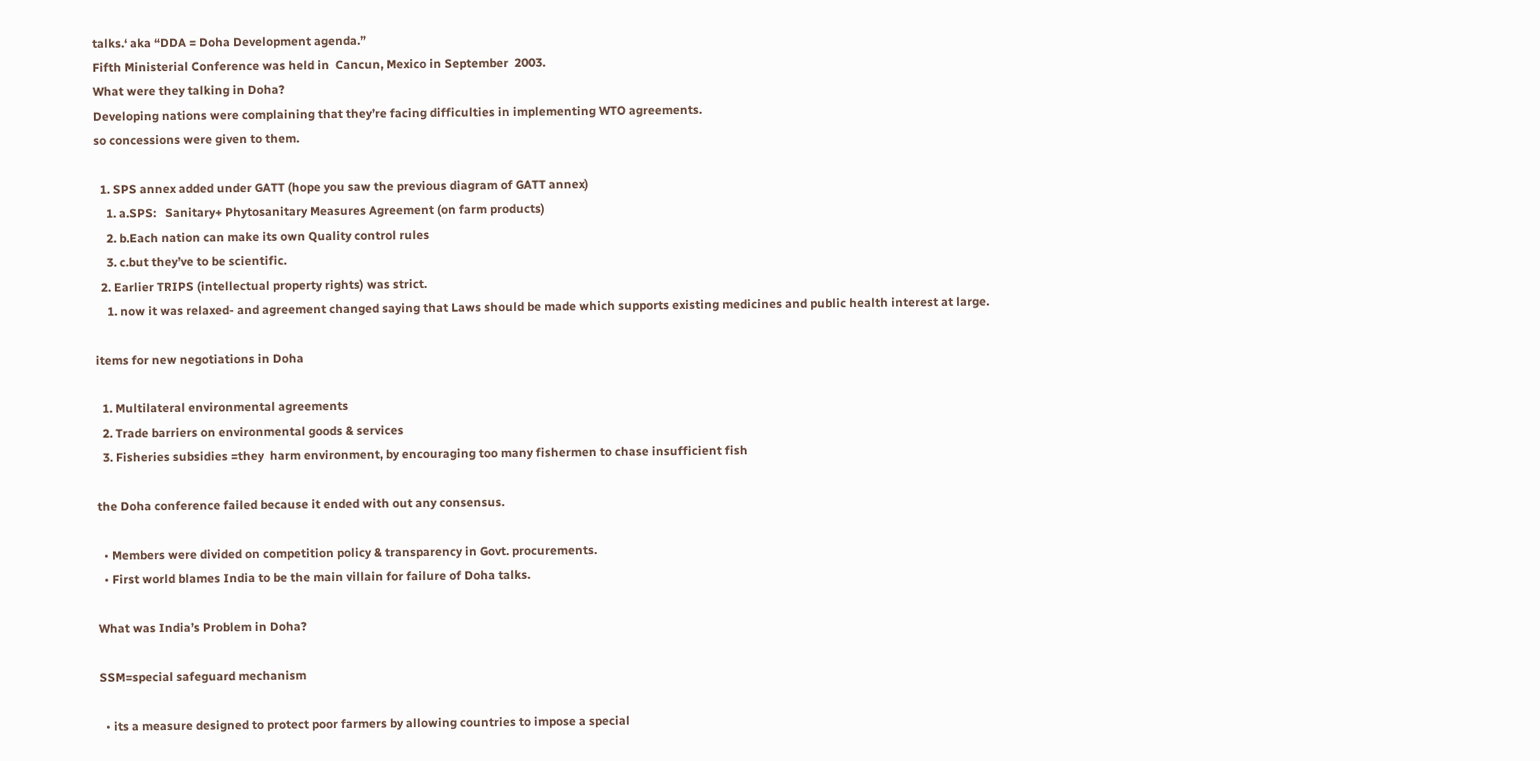talks.‘ aka “DDA = Doha Development agenda.”
Fifth Ministerial Conference was held in  Cancun, Mexico in September  2003.
What were they talking in Doha?
Developing nations were complaining that they’re facing difficulties in implementing WTO agreements.
so concessions were given to them.

  1. SPS annex added under GATT (hope you saw the previous diagram of GATT annex)
    1. a.SPS:   Sanitary+ Phytosanitary Measures Agreement (on farm products)
    2. b.Each nation can make its own Quality control rules
    3. c.but they’ve to be scientific.
  2. Earlier TRIPS (intellectual property rights) was strict.
    1. now it was relaxed- and agreement changed saying that Laws should be made which supports existing medicines and public health interest at large.

items for new negotiations in Doha

  1. Multilateral environmental agreements
  2. Trade barriers on environmental goods & services
  3. Fisheries subsidies =they  harm environment, by encouraging too many fishermen to chase insufficient fish

the Doha conference failed because it ended with out any consensus.

  • Members were divided on competition policy & transparency in Govt. procurements.
  • First world blames India to be the main villain for failure of Doha talks.

What was India’s Problem in Doha?

SSM=special safeguard mechanism

  • its a measure designed to protect poor farmers by allowing countries to impose a special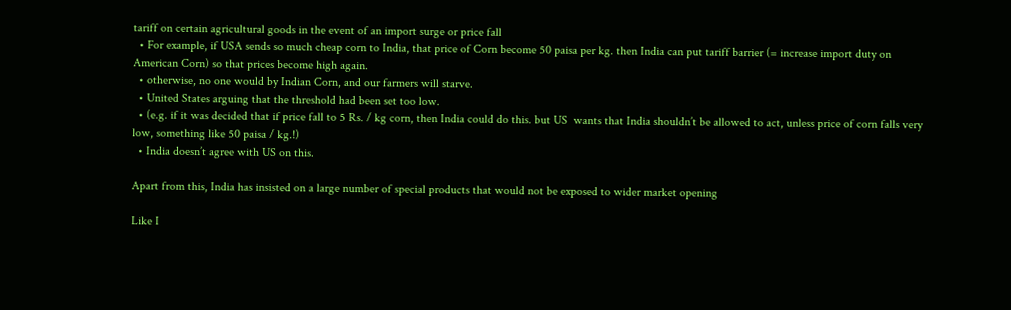tariff on certain agricultural goods in the event of an import surge or price fall
  • For example, if USA sends so much cheap corn to India, that price of Corn become 50 paisa per kg. then India can put tariff barrier (= increase import duty on American Corn) so that prices become high again.
  • otherwise, no one would by Indian Corn, and our farmers will starve.
  • United States arguing that the threshold had been set too low.
  • (e.g. if it was decided that if price fall to 5 Rs. / kg corn, then India could do this. but US  wants that India shouldn’t be allowed to act, unless price of corn falls very low, something like 50 paisa / kg.!)
  • India doesn’t agree with US on this.

Apart from this, India has insisted on a large number of special products that would not be exposed to wider market opening

Like I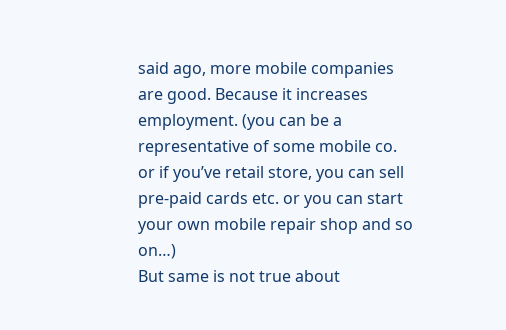said ago, more mobile companies are good. Because it increases employment. (you can be a representative of some mobile co. or if you’ve retail store, you can sell pre-paid cards etc. or you can start your own mobile repair shop and so on…)
But same is not true about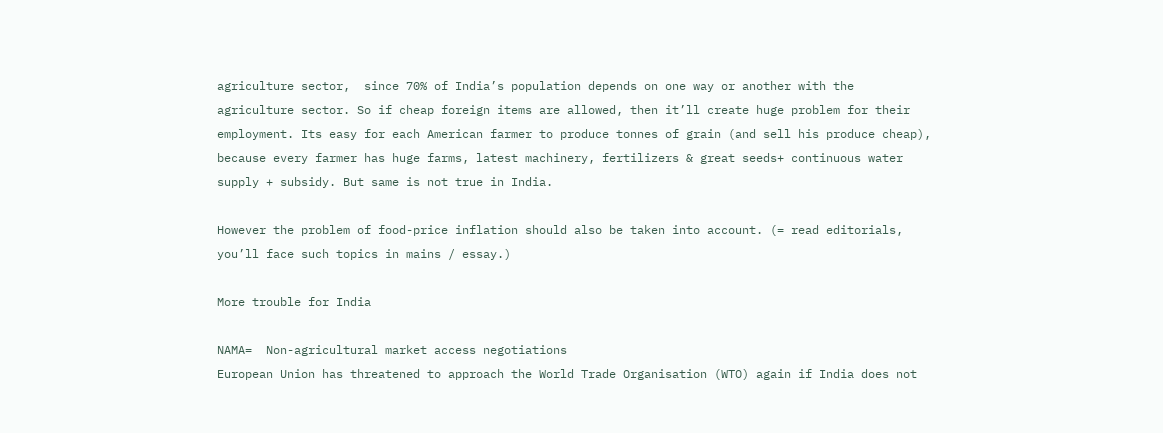agriculture sector,  since 70% of India’s population depends on one way or another with the agriculture sector. So if cheap foreign items are allowed, then it’ll create huge problem for their employment. Its easy for each American farmer to produce tonnes of grain (and sell his produce cheap), because every farmer has huge farms, latest machinery, fertilizers & great seeds+ continuous water supply + subsidy. But same is not true in India.

However the problem of food-price inflation should also be taken into account. (= read editorials, you’ll face such topics in mains / essay.)

More trouble for India

NAMA=  Non-agricultural market access negotiations
European Union has threatened to approach the World Trade Organisation (WTO) again if India does not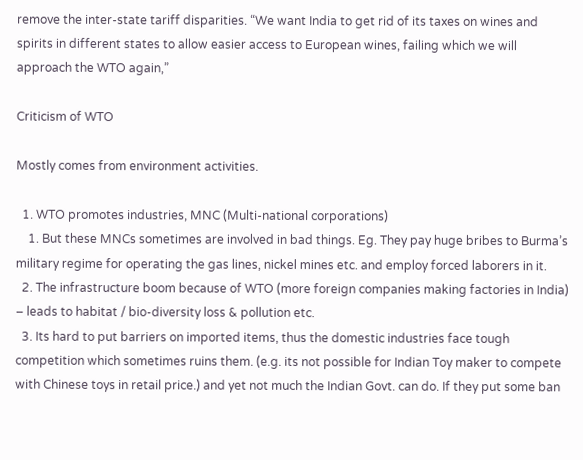remove the inter-state tariff disparities. “We want India to get rid of its taxes on wines and spirits in different states to allow easier access to European wines, failing which we will approach the WTO again,”

Criticism of WTO

Mostly comes from environment activities.

  1. WTO promotes industries, MNC (Multi-national corporations)
    1. But these MNCs sometimes are involved in bad things. Eg. They pay huge bribes to Burma’s military regime for operating the gas lines, nickel mines etc. and employ forced laborers in it.
  2. The infrastructure boom because of WTO (more foreign companies making factories in India) – leads to habitat / bio-diversity loss & pollution etc.
  3. Its hard to put barriers on imported items, thus the domestic industries face tough competition which sometimes ruins them. (e.g. its not possible for Indian Toy maker to compete with Chinese toys in retail price.) and yet not much the Indian Govt. can do. If they put some ban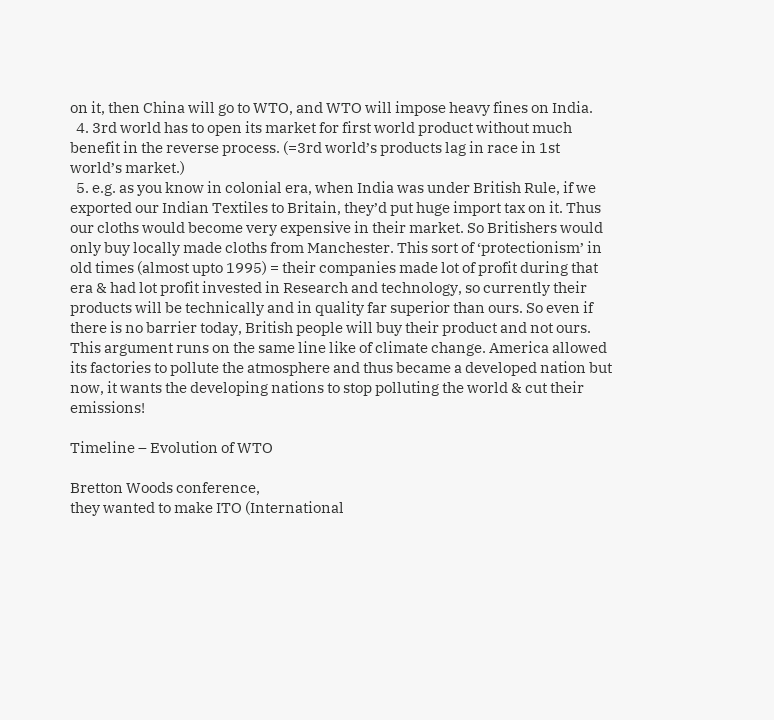on it, then China will go to WTO, and WTO will impose heavy fines on India.
  4. 3rd world has to open its market for first world product without much benefit in the reverse process. (=3rd world’s products lag in race in 1st world’s market.)
  5. e.g. as you know in colonial era, when India was under British Rule, if we exported our Indian Textiles to Britain, they’d put huge import tax on it. Thus our cloths would become very expensive in their market. So Britishers would only buy locally made cloths from Manchester. This sort of ‘protectionism’ in old times (almost upto 1995) = their companies made lot of profit during that era & had lot profit invested in Research and technology, so currently their products will be technically and in quality far superior than ours. So even if there is no barrier today, British people will buy their product and not ours. This argument runs on the same line like of climate change. America allowed its factories to pollute the atmosphere and thus became a developed nation but now, it wants the developing nations to stop polluting the world & cut their emissions!

Timeline – Evolution of WTO

Bretton Woods conference,
they wanted to make ITO (International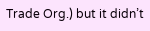Trade Org.) but it didn’t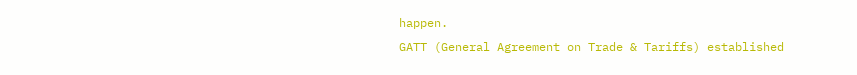happen.
GATT (General Agreement on Trade & Tariffs) established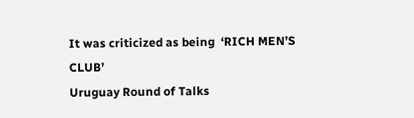It was criticized as being  ‘RICH MEN’S CLUB’
Uruguay Round of Talks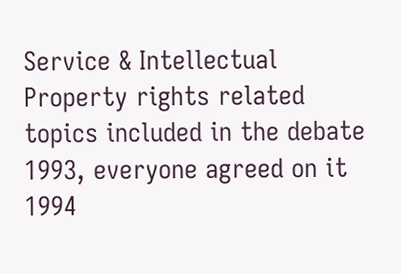Service & Intellectual Property rights related topics included in the debate
1993, everyone agreed on it
1994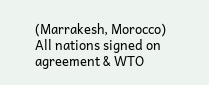(Marrakesh, Morocco)
All nations signed on agreement & WTO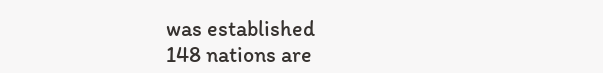was established
148 nations are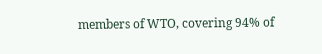members of WTO, covering 94% of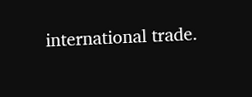international trade.